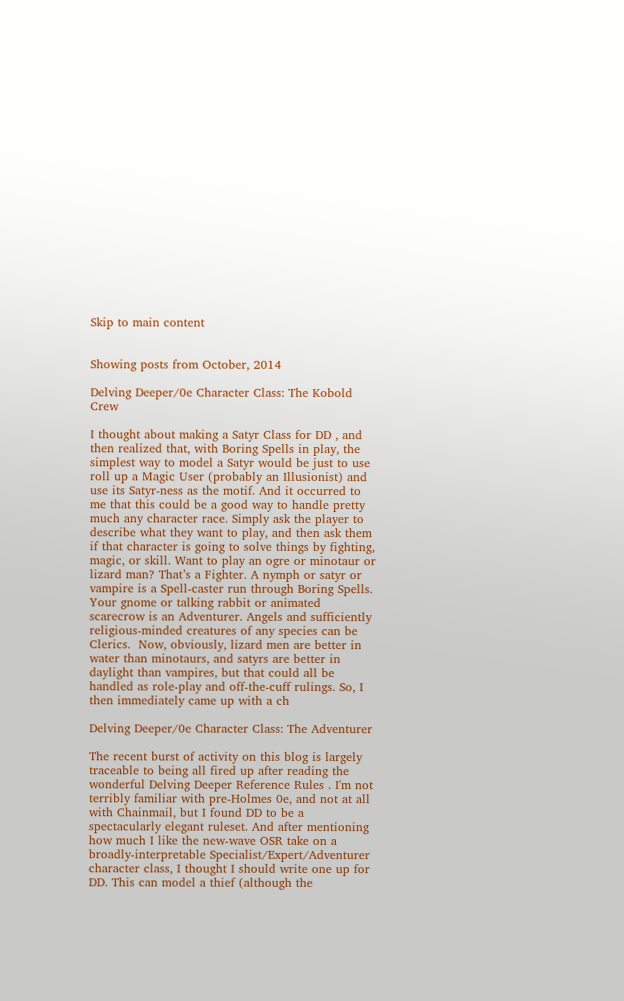Skip to main content


Showing posts from October, 2014

Delving Deeper/0e Character Class: The Kobold Crew

I thought about making a Satyr Class for DD , and then realized that, with Boring Spells in play, the simplest way to model a Satyr would be just to use roll up a Magic User (probably an Illusionist) and use its Satyr-ness as the motif. And it occurred to me that this could be a good way to handle pretty much any character race. Simply ask the player to describe what they want to play, and then ask them if that character is going to solve things by fighting, magic, or skill. Want to play an ogre or minotaur or lizard man? That’s a Fighter. A nymph or satyr or vampire is a Spell-caster run through Boring Spells. Your gnome or talking rabbit or animated scarecrow is an Adventurer. Angels and sufficiently religious-minded creatures of any species can be Clerics.  Now, obviously, lizard men are better in water than minotaurs, and satyrs are better in daylight than vampires, but that could all be handled as role-play and off-the-cuff rulings. So, I then immediately came up with a ch

Delving Deeper/0e Character Class: The Adventurer

The recent burst of activity on this blog is largely traceable to being all fired up after reading the wonderful Delving Deeper Reference Rules . I'm not terribly familiar with pre-Holmes 0e, and not at all with Chainmail, but I found DD to be a spectacularly elegant ruleset. And after mentioning how much I like the new-wave OSR take on a broadly-interpretable Specialist/Expert/Adventurer character class, I thought I should write one up for DD. This can model a thief (although the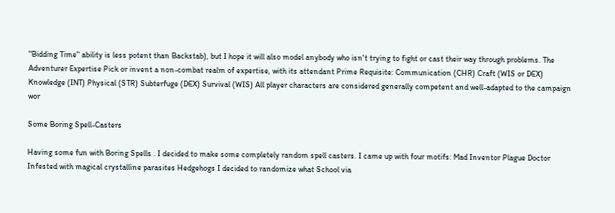"Bidding Time" ability is less potent than Backstab), but I hope it will also model anybody who isn't trying to fight or cast their way through problems. The Adventurer Expertise Pick or invent a non-combat realm of expertise, with its attendant Prime Requisite: Communication (CHR) Craft (WIS or DEX) Knowledge (INT) Physical (STR) Subterfuge (DEX) Survival (WIS) All player characters are considered generally competent and well-adapted to the campaign wor

Some Boring Spell-Casters

Having some fun with Boring Spells . I decided to make some completely random spell casters. I came up with four motifs: Mad Inventor Plague Doctor Infested with magical crystalline parasites Hedgehogs I decided to randomize what School via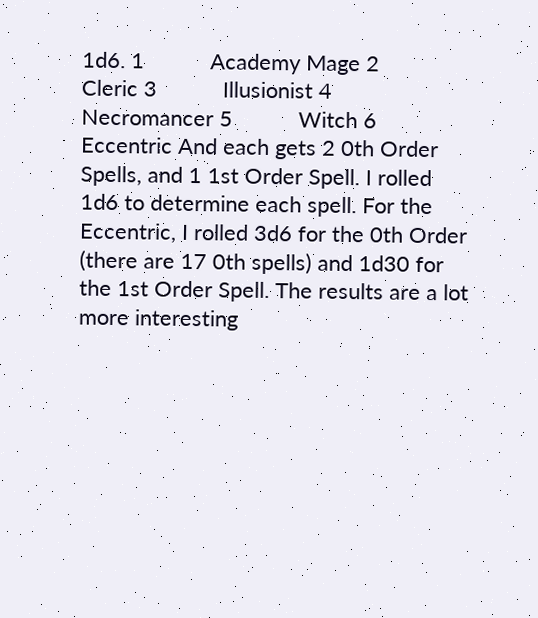1d6. 1           Academy Mage 2           Cleric 3           Illusionist 4           Necromancer 5           Witch 6           Eccentric And each gets 2 0th Order Spells, and 1 1st Order Spell. I rolled 1d6 to determine each spell. For the Eccentric, I rolled 3d6 for the 0th Order (there are 17 0th spells) and 1d30 for the 1st Order Spell. The results are a lot more interesting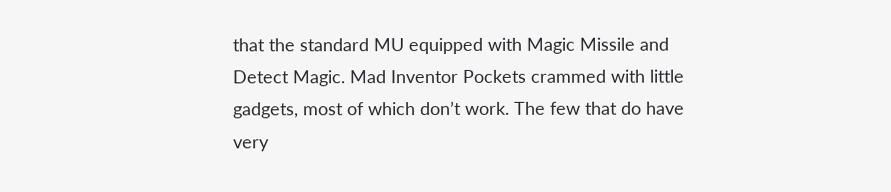that the standard MU equipped with Magic Missile and Detect Magic. Mad Inventor Pockets crammed with little gadgets, most of which don’t work. The few that do have very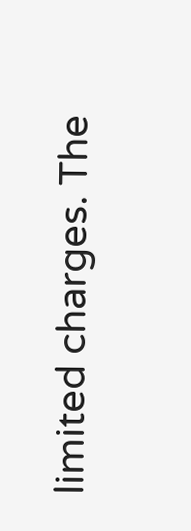limited charges. The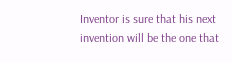Inventor is sure that his next invention will be the one that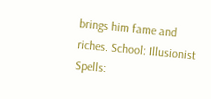brings him fame and riches. School: Illusionist Spells: